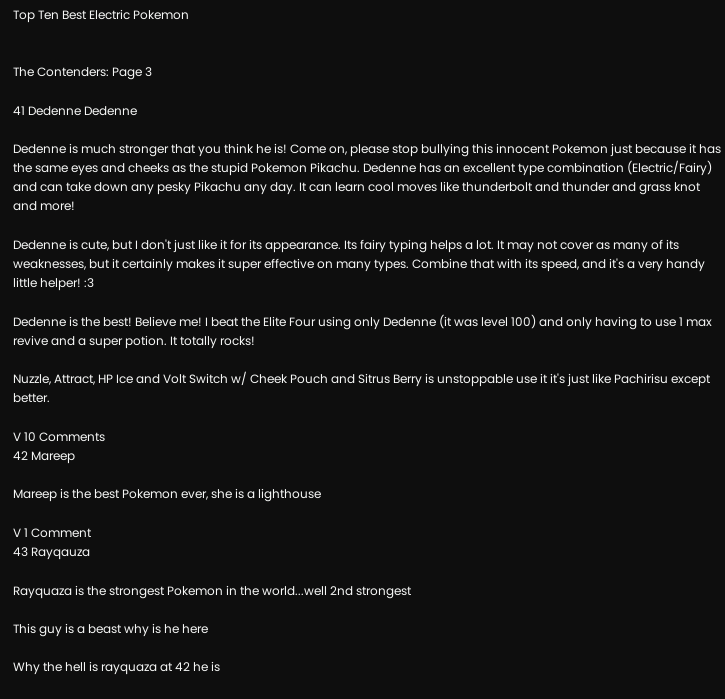Top Ten Best Electric Pokemon


The Contenders: Page 3

41 Dedenne Dedenne

Dedenne is much stronger that you think he is! Come on, please stop bullying this innocent Pokemon just because it has the same eyes and cheeks as the stupid Pokemon Pikachu. Dedenne has an excellent type combination (Electric/Fairy) and can take down any pesky Pikachu any day. It can learn cool moves like thunderbolt and thunder and grass knot and more!

Dedenne is cute, but I don't just like it for its appearance. Its fairy typing helps a lot. It may not cover as many of its weaknesses, but it certainly makes it super effective on many types. Combine that with its speed, and it's a very handy little helper! :3

Dedenne is the best! Believe me! I beat the Elite Four using only Dedenne (it was level 100) and only having to use 1 max revive and a super potion. It totally rocks!

Nuzzle, Attract, HP Ice and Volt Switch w/ Cheek Pouch and Sitrus Berry is unstoppable use it it's just like Pachirisu except better.

V 10 Comments
42 Mareep

Mareep is the best Pokemon ever, she is a lighthouse

V 1 Comment
43 Rayqauza

Rayquaza is the strongest Pokemon in the world...well 2nd strongest

This guy is a beast why is he here

Why the hell is rayquaza at 42 he is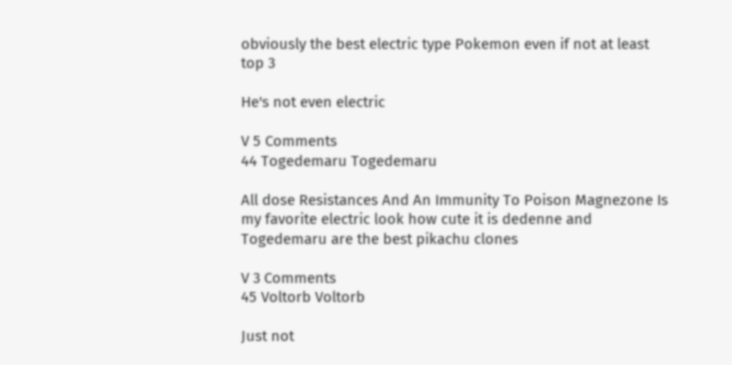obviously the best electric type Pokemon even if not at least top 3

He's not even electric

V 5 Comments
44 Togedemaru Togedemaru

All dose Resistances And An Immunity To Poison Magnezone Is my favorite electric look how cute it is dedenne and Togedemaru are the best pikachu clones

V 3 Comments
45 Voltorb Voltorb

Just not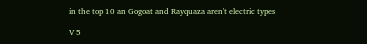in the top 10 an Gogoat and Rayquaza aren't electric types

V 5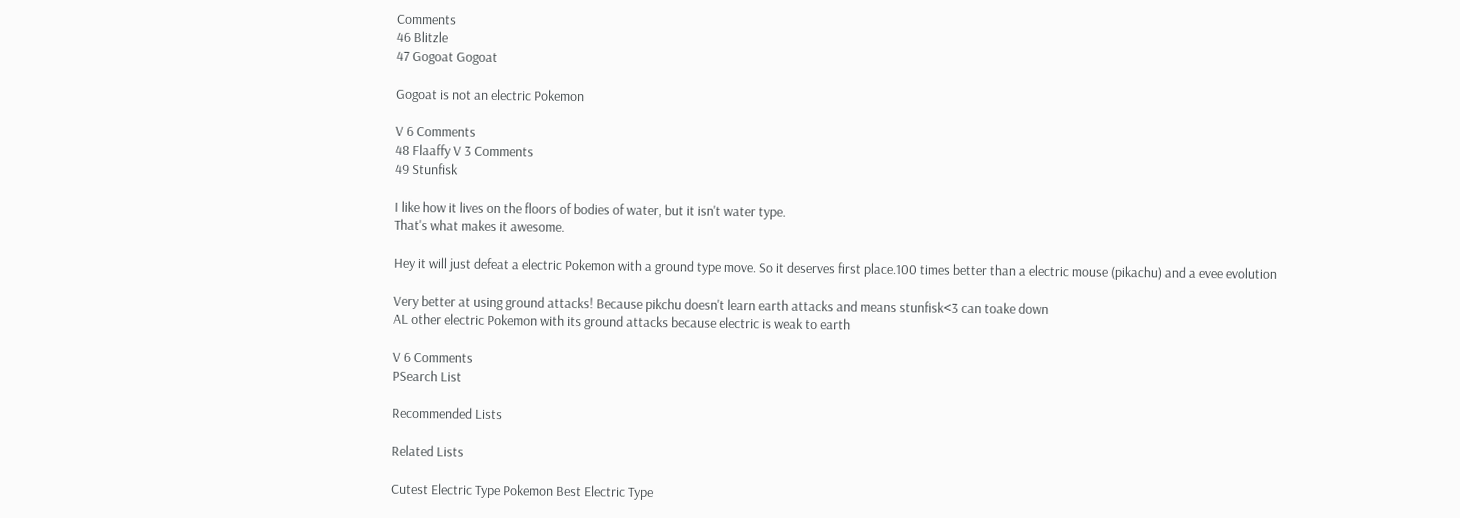Comments
46 Blitzle
47 Gogoat Gogoat

Gogoat is not an electric Pokemon

V 6 Comments
48 Flaaffy V 3 Comments
49 Stunfisk

I like how it lives on the floors of bodies of water, but it isn't water type.
That's what makes it awesome.

Hey it will just defeat a electric Pokemon with a ground type move. So it deserves first place.100 times better than a electric mouse (pikachu) and a evee evolution

Very better at using ground attacks! Because pikchu doesn't learn earth attacks and means stunfisk<3 can toake down
AL other electric Pokemon with its ground attacks because electric is weak to earth

V 6 Comments
PSearch List

Recommended Lists

Related Lists

Cutest Electric Type Pokemon Best Electric Type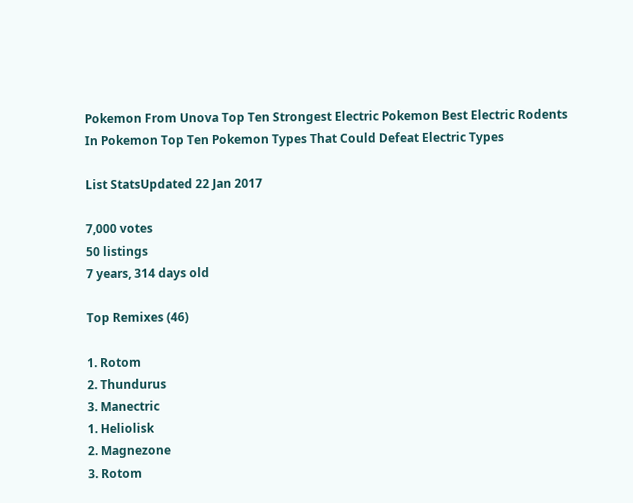Pokemon From Unova Top Ten Strongest Electric Pokemon Best Electric Rodents In Pokemon Top Ten Pokemon Types That Could Defeat Electric Types

List StatsUpdated 22 Jan 2017

7,000 votes
50 listings
7 years, 314 days old

Top Remixes (46)

1. Rotom
2. Thundurus
3. Manectric
1. Heliolisk
2. Magnezone
3. Rotom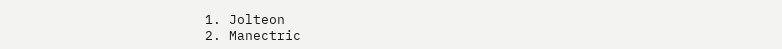1. Jolteon
2. Manectric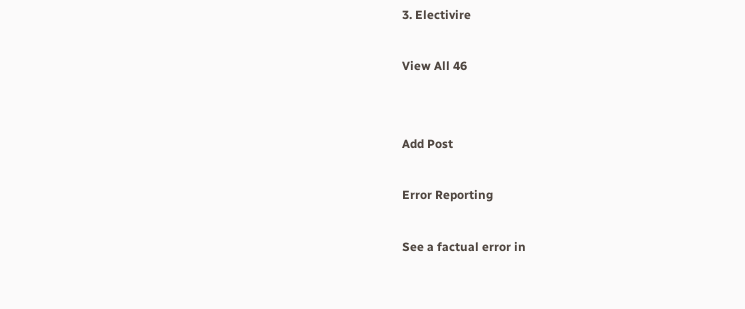3. Electivire

View All 46


Add Post

Error Reporting

See a factual error in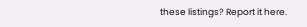these listings? Report it here.